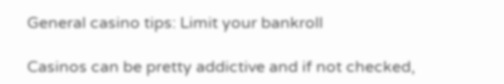General casino tips: Limit your bankroll

Casinos can be pretty addictive and if not checked,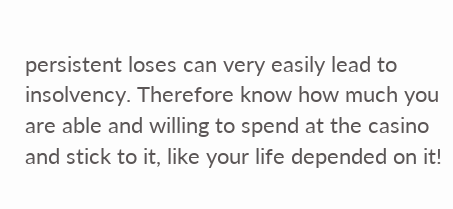persistent loses can very easily lead to insolvency. Therefore know how much you are able and willing to spend at the casino and stick to it, like your life depended on it!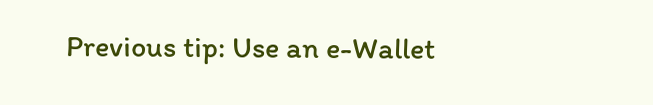Previous tip: Use an e-Wallet